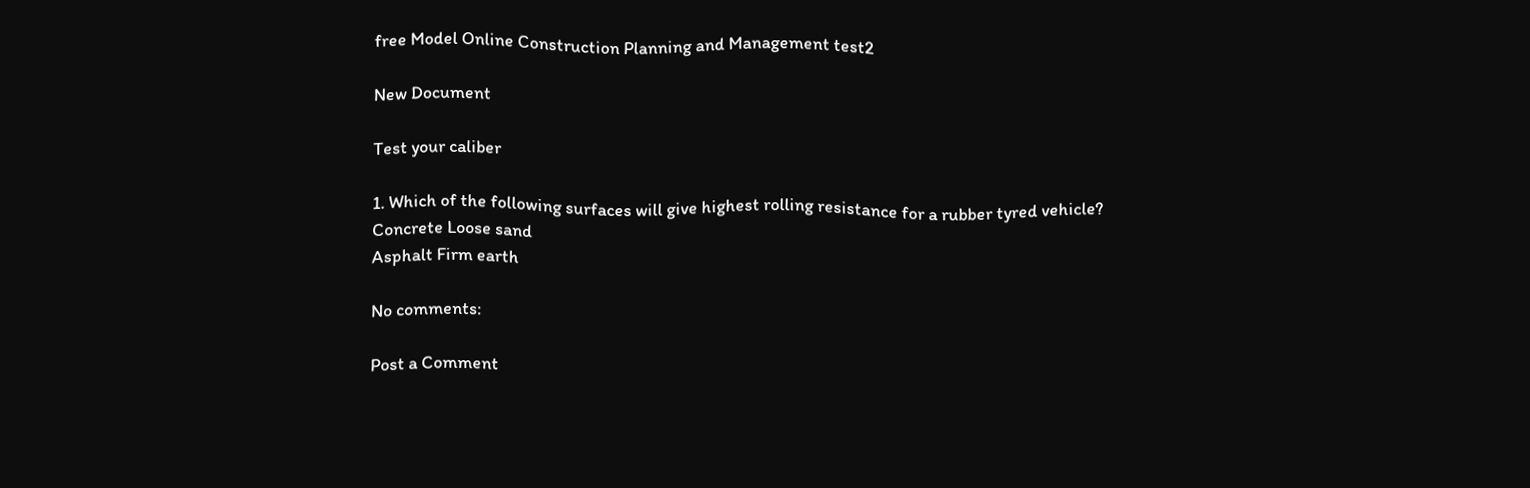free Model Online Construction Planning and Management test2

New Document

Test your caliber

1. Which of the following surfaces will give highest rolling resistance for a rubber tyred vehicle?
Concrete Loose sand
Asphalt Firm earth

No comments:

Post a Comment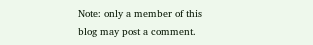Note: only a member of this blog may post a comment.